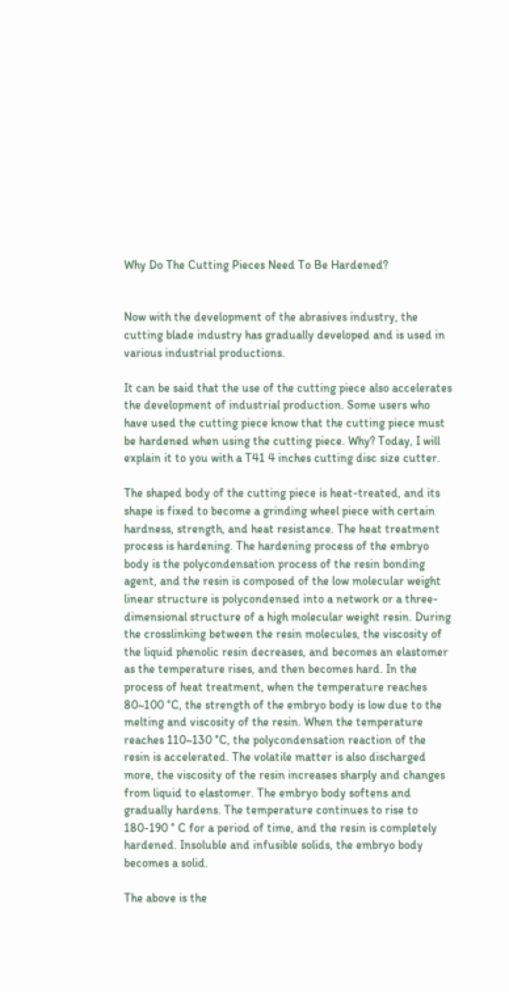Why Do The Cutting Pieces Need To Be Hardened?


Now with the development of the abrasives industry, the cutting blade industry has gradually developed and is used in various industrial productions.

It can be said that the use of the cutting piece also accelerates the development of industrial production. Some users who have used the cutting piece know that the cutting piece must be hardened when using the cutting piece. Why? Today, I will explain it to you with a T41 4 inches cutting disc size cutter.

The shaped body of the cutting piece is heat-treated, and its shape is fixed to become a grinding wheel piece with certain hardness, strength, and heat resistance. The heat treatment process is hardening. The hardening process of the embryo body is the polycondensation process of the resin bonding agent, and the resin is composed of the low molecular weight linear structure is polycondensed into a network or a three-dimensional structure of a high molecular weight resin. During the crosslinking between the resin molecules, the viscosity of the liquid phenolic resin decreases, and becomes an elastomer as the temperature rises, and then becomes hard. In the process of heat treatment, when the temperature reaches 80~100 °C, the strength of the embryo body is low due to the melting and viscosity of the resin. When the temperature reaches 110~130 °C, the polycondensation reaction of the resin is accelerated. The volatile matter is also discharged more, the viscosity of the resin increases sharply and changes from liquid to elastomer. The embryo body softens and gradually hardens. The temperature continues to rise to 180-190 ° C for a period of time, and the resin is completely hardened. Insoluble and infusible solids, the embryo body becomes a solid.

The above is the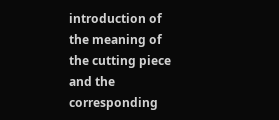introduction of the meaning of the cutting piece and the corresponding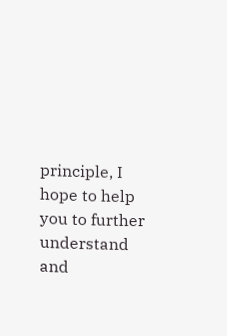principle, I hope to help you to further understand and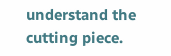understand the cutting piece.